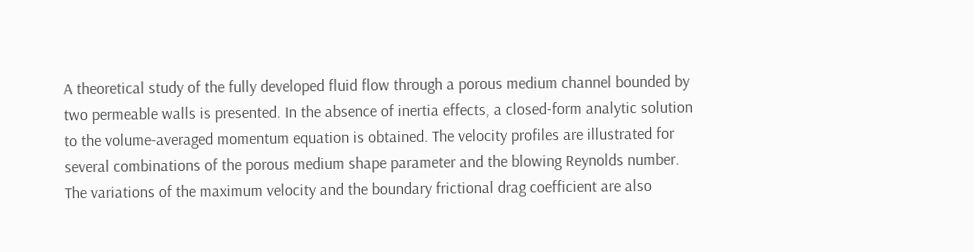A theoretical study of the fully developed fluid flow through a porous medium channel bounded by two permeable walls is presented. In the absence of inertia effects, a closed-form analytic solution to the volume-averaged momentum equation is obtained. The velocity profiles are illustrated for several combinations of the porous medium shape parameter and the blowing Reynolds number. The variations of the maximum velocity and the boundary frictional drag coefficient are also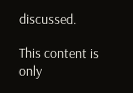discussed.

This content is only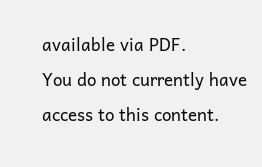available via PDF.
You do not currently have access to this content.